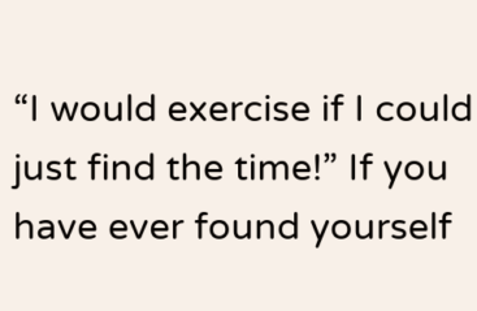“I would exercise if I could just find the time!” If you have ever found yourself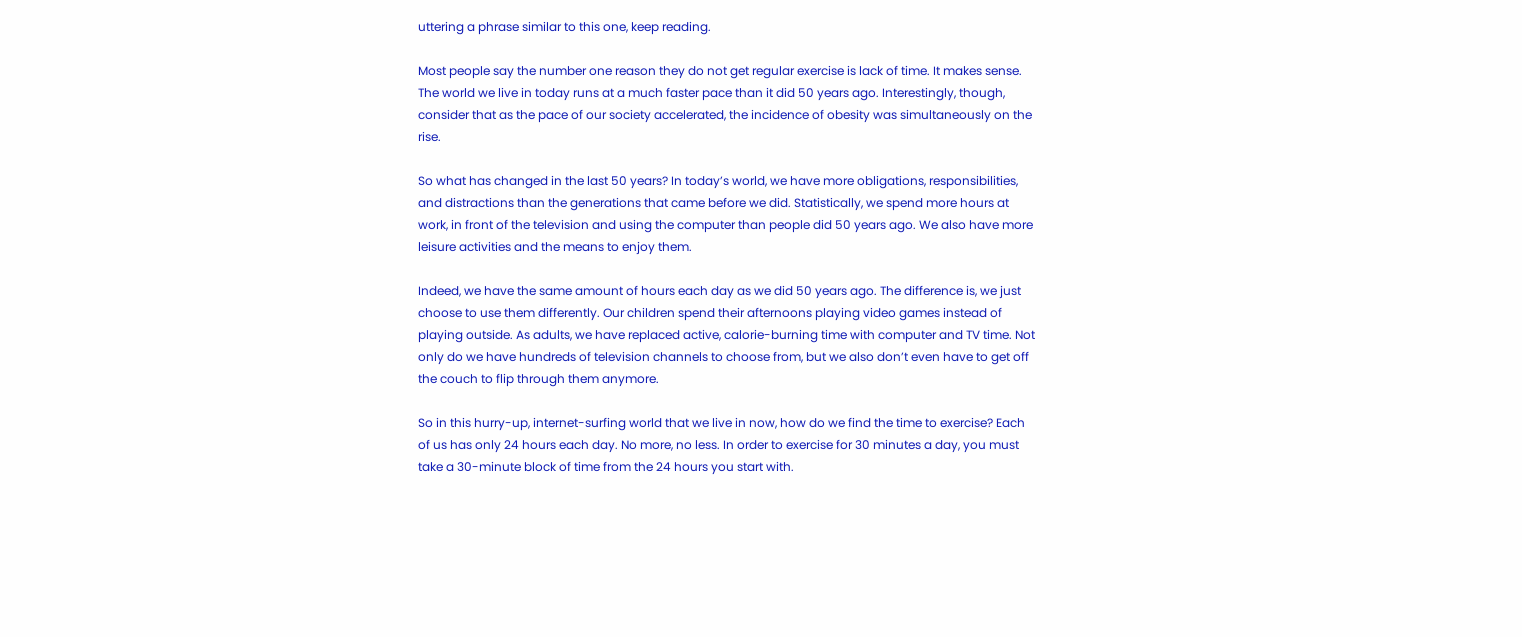uttering a phrase similar to this one, keep reading.

Most people say the number one reason they do not get regular exercise is lack of time. It makes sense. The world we live in today runs at a much faster pace than it did 50 years ago. Interestingly, though, consider that as the pace of our society accelerated, the incidence of obesity was simultaneously on the rise.

So what has changed in the last 50 years? In today’s world, we have more obligations, responsibilities, and distractions than the generations that came before we did. Statistically, we spend more hours at work, in front of the television and using the computer than people did 50 years ago. We also have more leisure activities and the means to enjoy them.

Indeed, we have the same amount of hours each day as we did 50 years ago. The difference is, we just choose to use them differently. Our children spend their afternoons playing video games instead of playing outside. As adults, we have replaced active, calorie-burning time with computer and TV time. Not only do we have hundreds of television channels to choose from, but we also don’t even have to get off the couch to flip through them anymore.

So in this hurry-up, internet-surfing world that we live in now, how do we find the time to exercise? Each of us has only 24 hours each day. No more, no less. In order to exercise for 30 minutes a day, you must take a 30-minute block of time from the 24 hours you start with.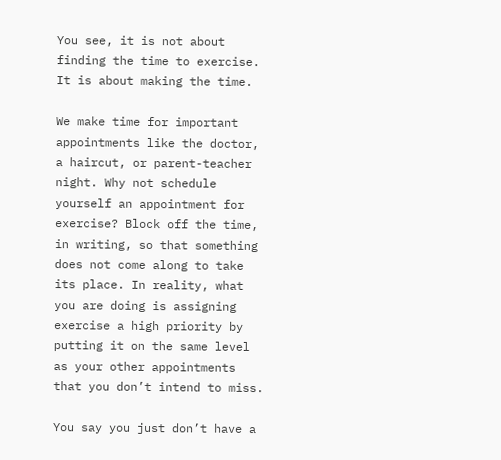You see, it is not about finding the time to exercise. It is about making the time.

We make time for important appointments like the doctor, a haircut, or parent-teacher night. Why not schedule yourself an appointment for exercise? Block off the time, in writing, so that something does not come along to take its place. In reality, what you are doing is assigning exercise a high priority by putting it on the same level as your other appointments that you don’t intend to miss.

You say you just don’t have a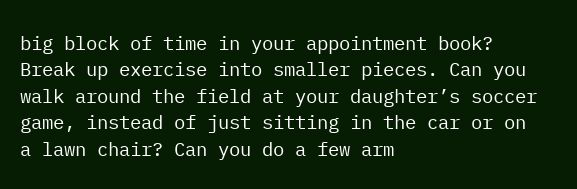big block of time in your appointment book? Break up exercise into smaller pieces. Can you walk around the field at your daughter’s soccer game, instead of just sitting in the car or on a lawn chair? Can you do a few arm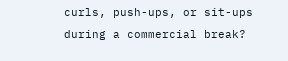curls, push-ups, or sit-ups during a commercial break?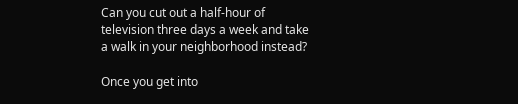Can you cut out a half-hour of television three days a week and take a walk in your neighborhood instead?

Once you get into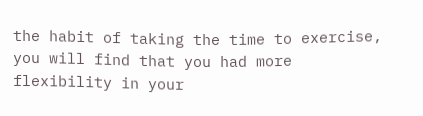the habit of taking the time to exercise, you will find that you had more flexibility in your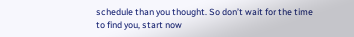schedule than you thought. So don’t wait for the time to find you, start now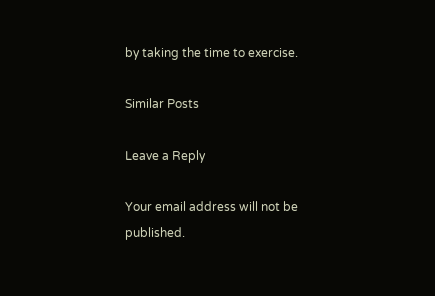by taking the time to exercise.

Similar Posts

Leave a Reply

Your email address will not be published.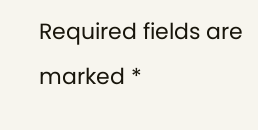Required fields are marked *